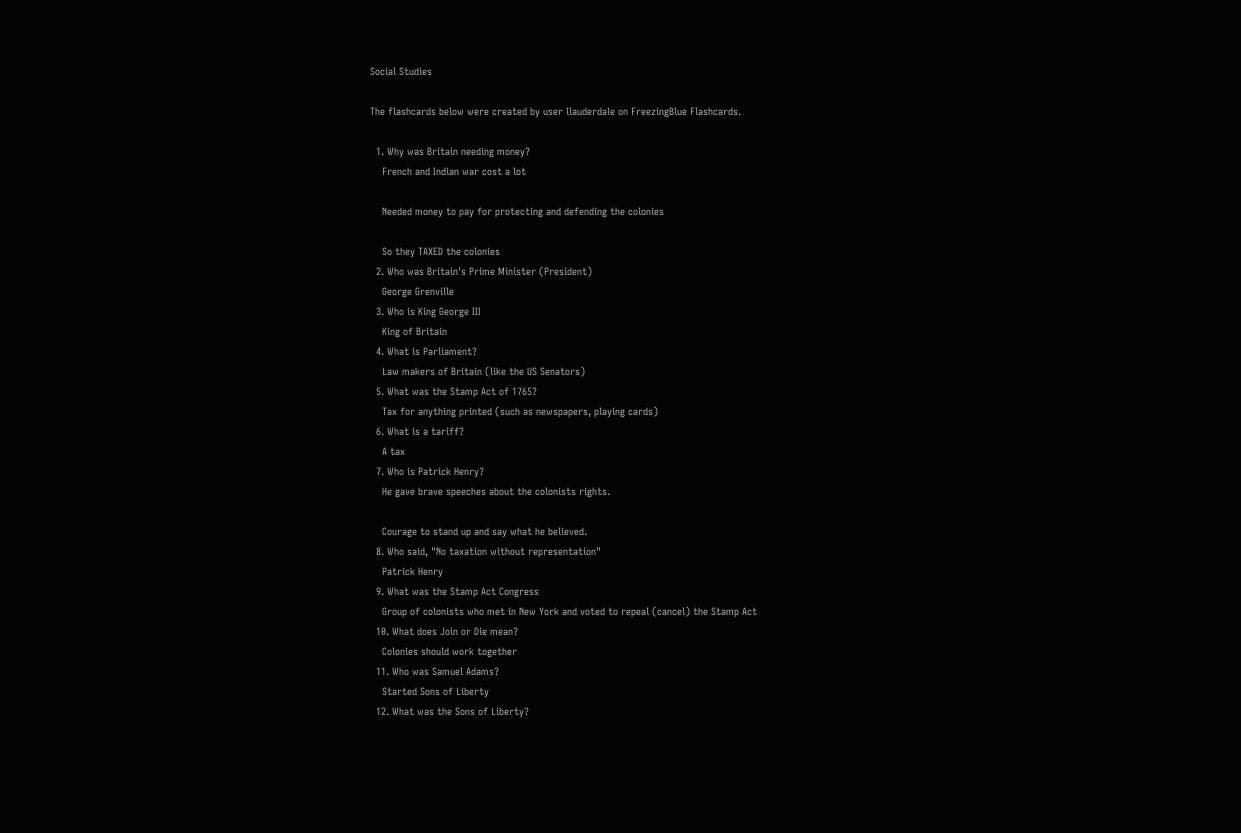Social Studies

The flashcards below were created by user llauderdale on FreezingBlue Flashcards.

  1. Why was Britain needing money?
    French and Indian war cost a lot

    Needed money to pay for protecting and defending the colonies

    So they TAXED the colonies
  2. Who was Britain's Prime Minister (President)
    George Grenville
  3. Who is King George III
    King of Britain
  4. What is Parliament?
    Law makers of Britain (like the US Senators)
  5. What was the Stamp Act of 1765?
    Tax for anything printed (such as newspapers, playing cards)
  6. What is a tariff?
    A tax
  7. Who is Patrick Henry?
    He gave brave speeches about the colonists rights.

    Courage to stand up and say what he believed.
  8. Who said, "No taxation without representation"
    Patrick Henry
  9. What was the Stamp Act Congress
    Group of colonists who met in New York and voted to repeal (cancel) the Stamp Act
  10. What does Join or Die mean?
    Colonies should work together
  11. Who was Samuel Adams?
    Started Sons of Liberty
  12. What was the Sons of Liberty?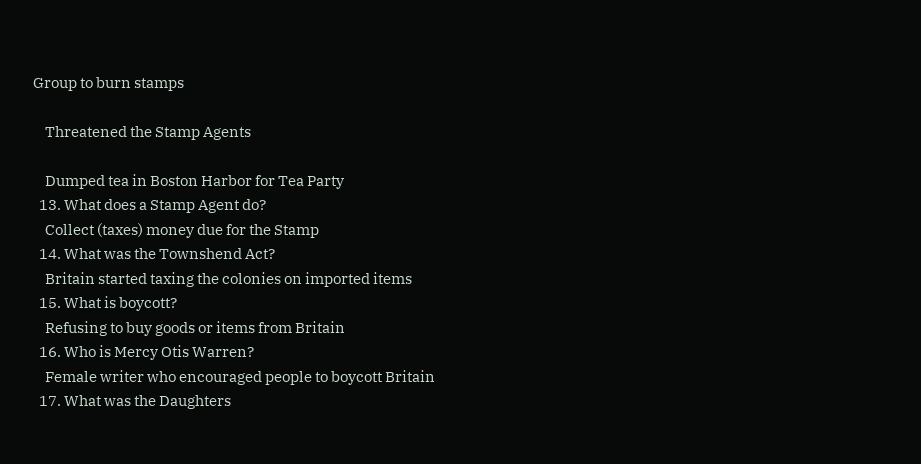Group to burn stamps

    Threatened the Stamp Agents

    Dumped tea in Boston Harbor for Tea Party
  13. What does a Stamp Agent do?
    Collect (taxes) money due for the Stamp
  14. What was the Townshend Act?
    Britain started taxing the colonies on imported items
  15. What is boycott?
    Refusing to buy goods or items from Britain
  16. Who is Mercy Otis Warren?
    Female writer who encouraged people to boycott Britain
  17. What was the Daughters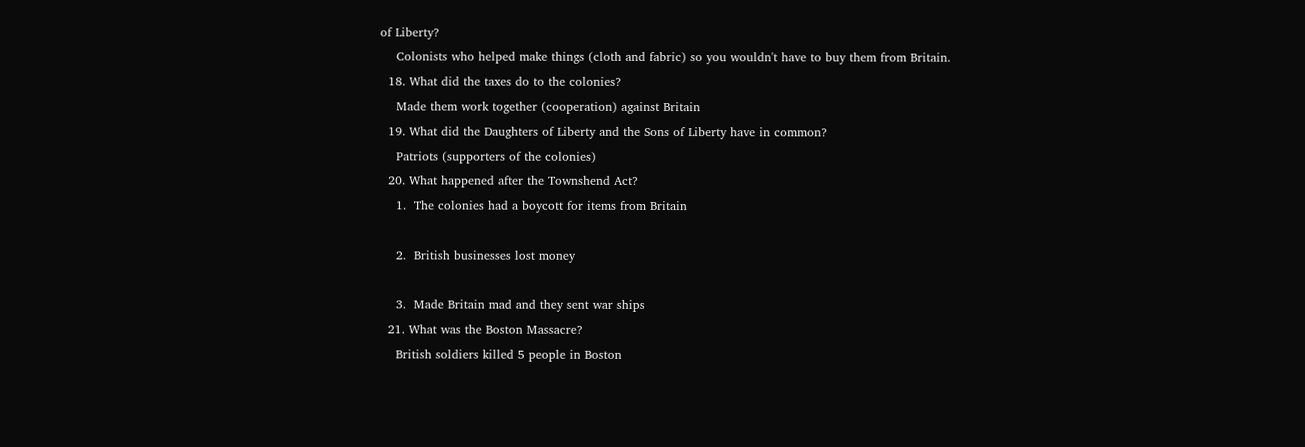of Liberty?
    Colonists who helped make things (cloth and fabric) so you wouldn't have to buy them from Britain.
  18. What did the taxes do to the colonies?
    Made them work together (cooperation) against Britain
  19. What did the Daughters of Liberty and the Sons of Liberty have in common?
    Patriots (supporters of the colonies)
  20. What happened after the Townshend Act?
    1.  The colonies had a boycott for items from Britain

    2.  British businesses lost money

    3.  Made Britain mad and they sent war ships
  21. What was the Boston Massacre?
    British soldiers killed 5 people in Boston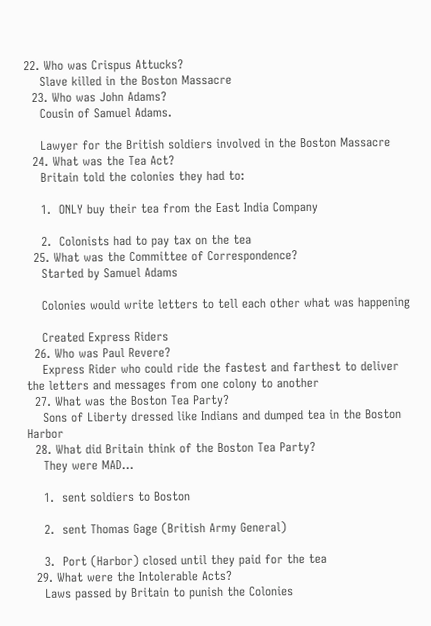22. Who was Crispus Attucks?
    Slave killed in the Boston Massacre
  23. Who was John Adams?
    Cousin of Samuel Adams.

    Lawyer for the British soldiers involved in the Boston Massacre
  24. What was the Tea Act?
    Britain told the colonies they had to:

    1.  ONLY buy their tea from the East India Company

    2.  Colonists had to pay tax on the tea
  25. What was the Committee of Correspondence?
    Started by Samuel Adams

    Colonies would write letters to tell each other what was happening

    Created Express Riders
  26. Who was Paul Revere?
    Express Rider who could ride the fastest and farthest to deliver the letters and messages from one colony to another
  27. What was the Boston Tea Party?
    Sons of Liberty dressed like Indians and dumped tea in the Boston Harbor
  28. What did Britain think of the Boston Tea Party?
    They were MAD...

    1.  sent soldiers to Boston

    2.  sent Thomas Gage (British Army General)

    3.  Port (Harbor) closed until they paid for the tea
  29. What were the Intolerable Acts?
    Laws passed by Britain to punish the Colonies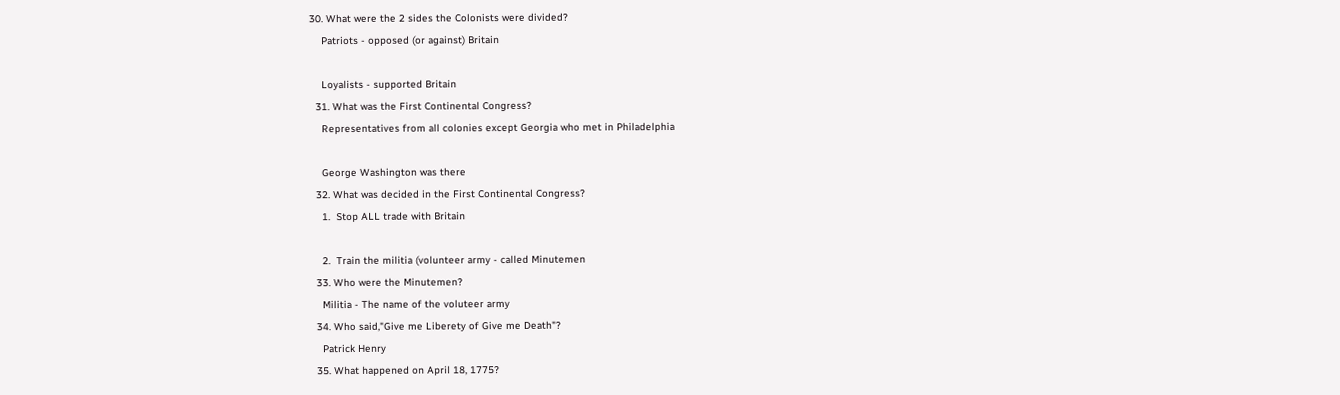30. What were the 2 sides the Colonists were divided?
    Patriots - opposed (or against) Britain

    Loyalists - supported Britain
  31. What was the First Continental Congress?
    Representatives from all colonies except Georgia who met in Philadelphia

    George Washington was there
  32. What was decided in the First Continental Congress?
    1.  Stop ALL trade with Britain

    2.  Train the militia (volunteer army - called Minutemen
  33. Who were the Minutemen?
    Militia - The name of the voluteer army
  34. Who said,"Give me Liberety of Give me Death"?
    Patrick Henry
  35. What happened on April 18, 1775?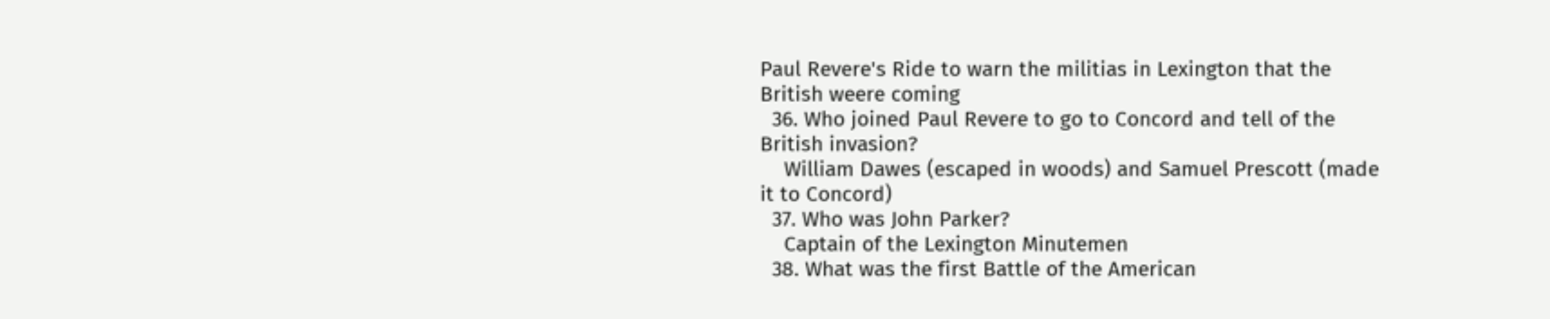Paul Revere's Ride to warn the militias in Lexington that the British weere coming
  36. Who joined Paul Revere to go to Concord and tell of the British invasion?
    William Dawes (escaped in woods) and Samuel Prescott (made it to Concord)
  37. Who was John Parker?
    Captain of the Lexington Minutemen
  38. What was the first Battle of the American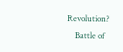Revolution?
    Battle of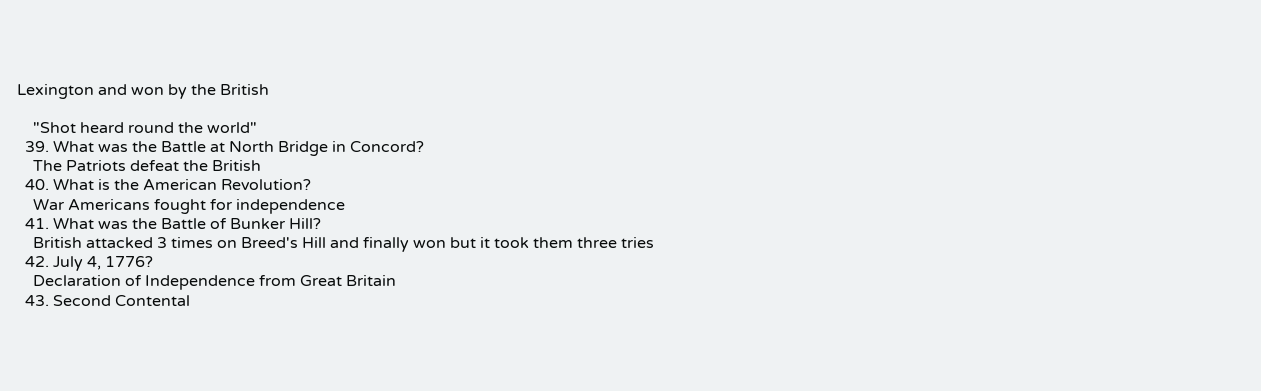Lexington and won by the British

    "Shot heard round the world"
  39. What was the Battle at North Bridge in Concord?
    The Patriots defeat the British
  40. What is the American Revolution?
    War Americans fought for independence
  41. What was the Battle of Bunker Hill?
    British attacked 3 times on Breed's Hill and finally won but it took them three tries
  42. July 4, 1776?
    Declaration of Independence from Great Britain
  43. Second Contental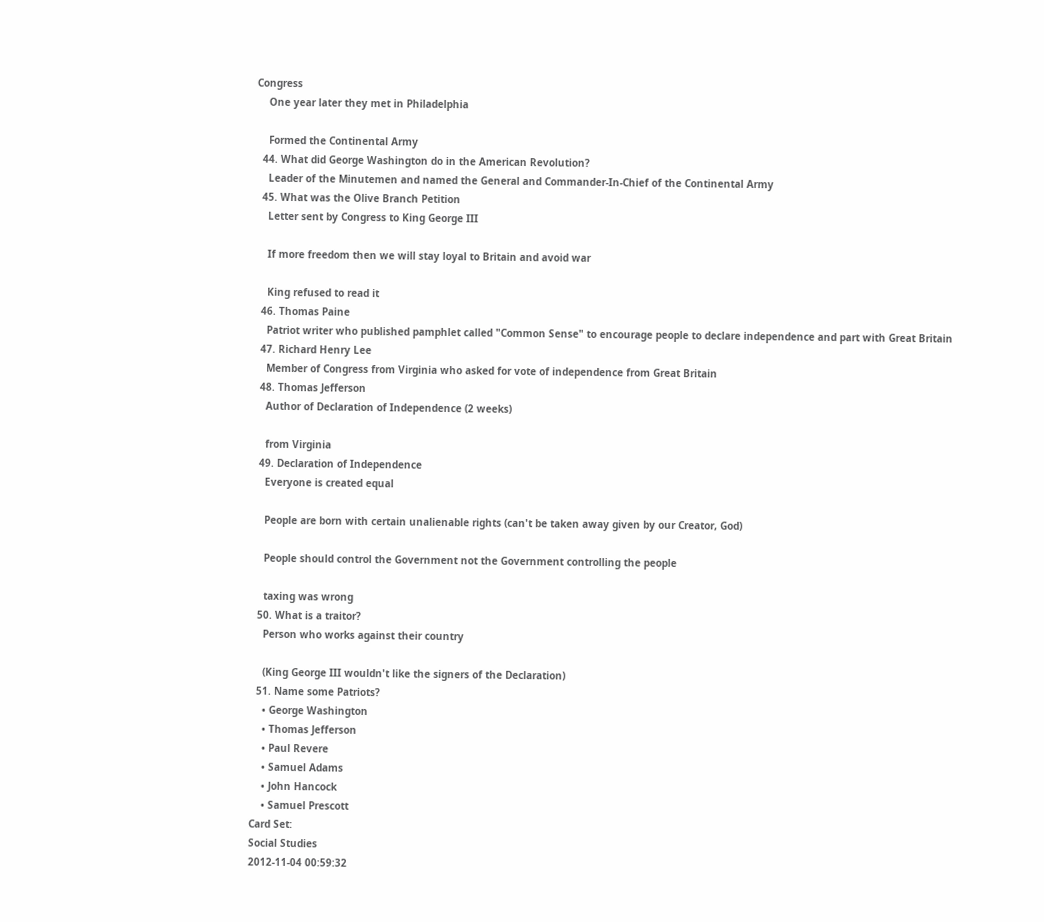Congress
    One year later they met in Philadelphia

    Formed the Continental Army
  44. What did George Washington do in the American Revolution?
    Leader of the Minutemen and named the General and Commander-In-Chief of the Continental Army
  45. What was the Olive Branch Petition
    Letter sent by Congress to King George III

    If more freedom then we will stay loyal to Britain and avoid war

    King refused to read it
  46. Thomas Paine
    Patriot writer who published pamphlet called "Common Sense" to encourage people to declare independence and part with Great Britain
  47. Richard Henry Lee
    Member of Congress from Virginia who asked for vote of independence from Great Britain
  48. Thomas Jefferson
    Author of Declaration of Independence (2 weeks)

    from Virginia
  49. Declaration of Independence
    Everyone is created equal

    People are born with certain unalienable rights (can't be taken away given by our Creator, God)

    People should control the Government not the Government controlling the people

    taxing was wrong
  50. What is a traitor?
    Person who works against their country

    (King George III wouldn't like the signers of the Declaration)
  51. Name some Patriots?
    • George Washington
    • Thomas Jefferson
    • Paul Revere
    • Samuel Adams
    • John Hancock
    • Samuel Prescott
Card Set:
Social Studies
2012-11-04 00:59:32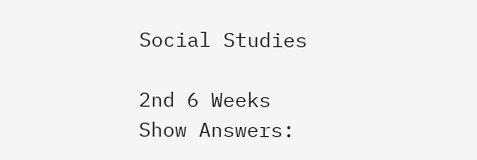Social Studies

2nd 6 Weeks
Show Answers: